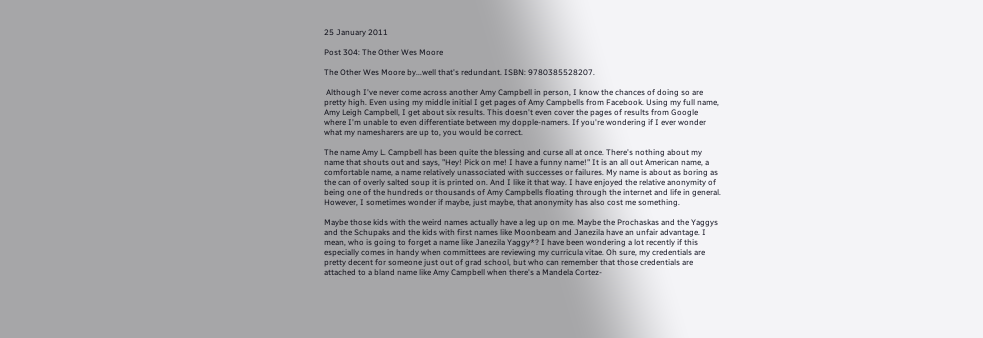25 January 2011

Post 304: The Other Wes Moore

The Other Wes Moore by...well that's redundant. ISBN: 9780385528207.

 Although I've never come across another Amy Campbell in person, I know the chances of doing so are pretty high. Even using my middle initial I get pages of Amy Campbells from Facebook. Using my full name, Amy Leigh Campbell, I get about six results. This doesn't even cover the pages of results from Google where I'm unable to even differentiate between my dopple-namers. If you're wondering if I ever wonder what my namesharers are up to, you would be correct.

The name Amy L. Campbell has been quite the blessing and curse all at once. There's nothing about my name that shouts out and says, "Hey! Pick on me! I have a funny name!" It is an all out American name, a comfortable name, a name relatively unassociated with successes or failures. My name is about as boring as the can of overly salted soup it is printed on. And I like it that way. I have enjoyed the relative anonymity of being one of the hundreds or thousands of Amy Campbells floating through the internet and life in general. However, I sometimes wonder if maybe, just maybe, that anonymity has also cost me something.

Maybe those kids with the weird names actually have a leg up on me. Maybe the Prochaskas and the Yaggys and the Schupaks and the kids with first names like Moonbeam and Janezila have an unfair advantage. I mean, who is going to forget a name like Janezila Yaggy*? I have been wondering a lot recently if this especially comes in handy when committees are reviewing my curricula vitae. Oh sure, my credentials are pretty decent for someone just out of grad school, but who can remember that those credentials are attached to a bland name like Amy Campbell when there's a Mandela Cortez-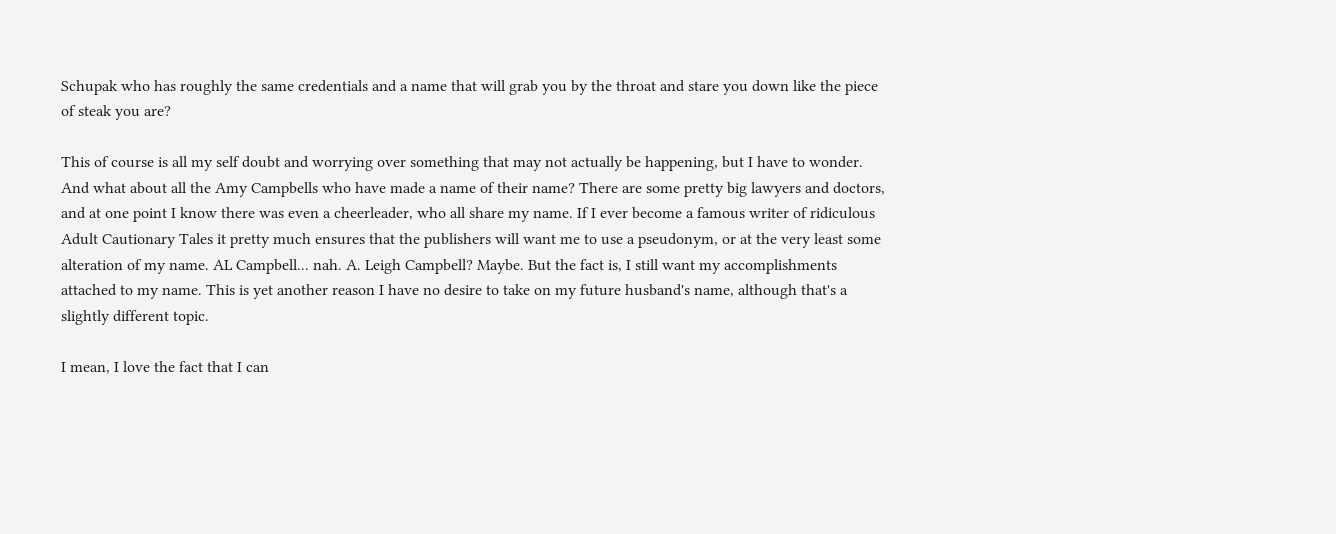Schupak who has roughly the same credentials and a name that will grab you by the throat and stare you down like the piece of steak you are?

This of course is all my self doubt and worrying over something that may not actually be happening, but I have to wonder. And what about all the Amy Campbells who have made a name of their name? There are some pretty big lawyers and doctors, and at one point I know there was even a cheerleader, who all share my name. If I ever become a famous writer of ridiculous Adult Cautionary Tales it pretty much ensures that the publishers will want me to use a pseudonym, or at the very least some alteration of my name. AL Campbell... nah. A. Leigh Campbell? Maybe. But the fact is, I still want my accomplishments attached to my name. This is yet another reason I have no desire to take on my future husband's name, although that's a slightly different topic.

I mean, I love the fact that I can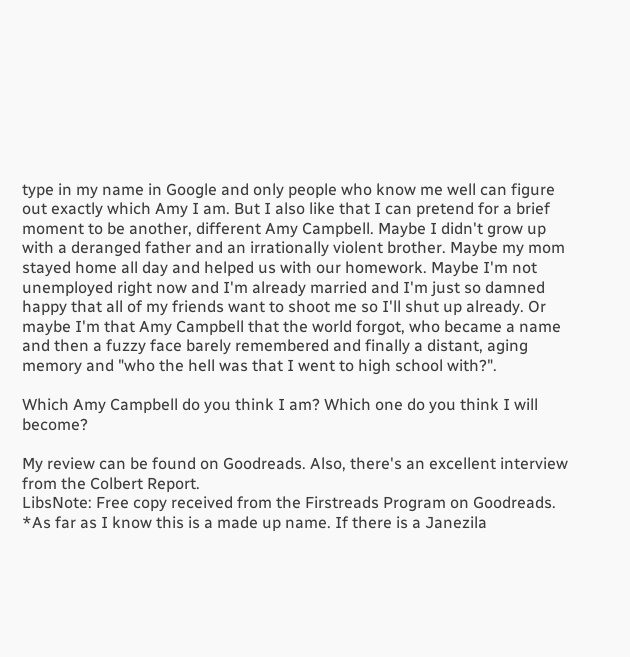type in my name in Google and only people who know me well can figure out exactly which Amy I am. But I also like that I can pretend for a brief moment to be another, different Amy Campbell. Maybe I didn't grow up with a deranged father and an irrationally violent brother. Maybe my mom stayed home all day and helped us with our homework. Maybe I'm not unemployed right now and I'm already married and I'm just so damned happy that all of my friends want to shoot me so I'll shut up already. Or maybe I'm that Amy Campbell that the world forgot, who became a name and then a fuzzy face barely remembered and finally a distant, aging memory and "who the hell was that I went to high school with?".

Which Amy Campbell do you think I am? Which one do you think I will become?

My review can be found on Goodreads. Also, there's an excellent interview from the Colbert Report.
LibsNote: Free copy received from the Firstreads Program on Goodreads.
*As far as I know this is a made up name. If there is a Janezila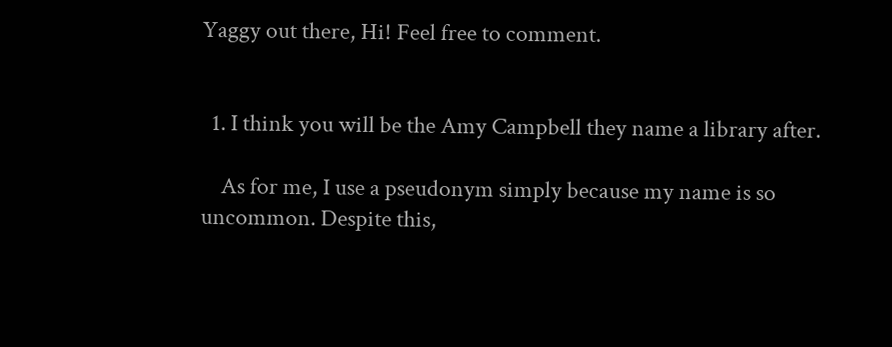Yaggy out there, Hi! Feel free to comment.


  1. I think you will be the Amy Campbell they name a library after.

    As for me, I use a pseudonym simply because my name is so uncommon. Despite this,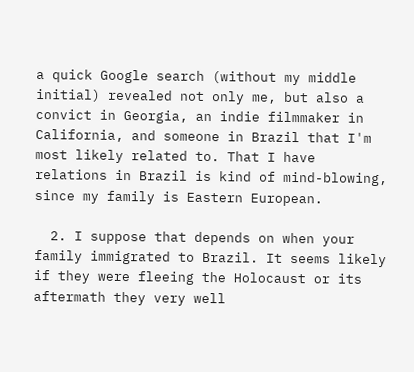a quick Google search (without my middle initial) revealed not only me, but also a convict in Georgia, an indie filmmaker in California, and someone in Brazil that I'm most likely related to. That I have relations in Brazil is kind of mind-blowing, since my family is Eastern European.

  2. I suppose that depends on when your family immigrated to Brazil. It seems likely if they were fleeing the Holocaust or its aftermath they very well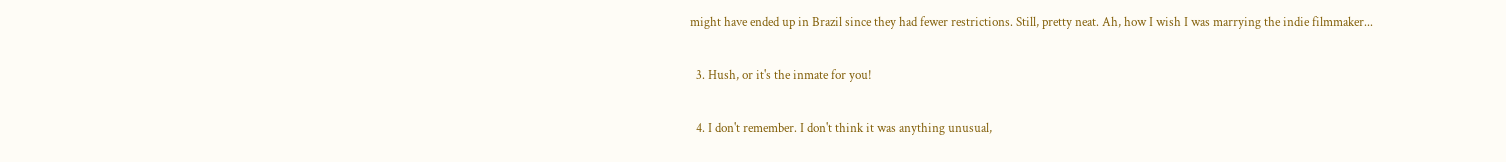might have ended up in Brazil since they had fewer restrictions. Still, pretty neat. Ah, how I wish I was marrying the indie filmmaker...

  3. Hush, or it's the inmate for you!

  4. I don't remember. I don't think it was anything unusual,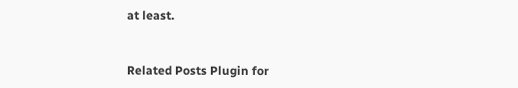at least.


Related Posts Plugin for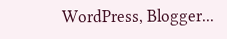WordPress, Blogger...